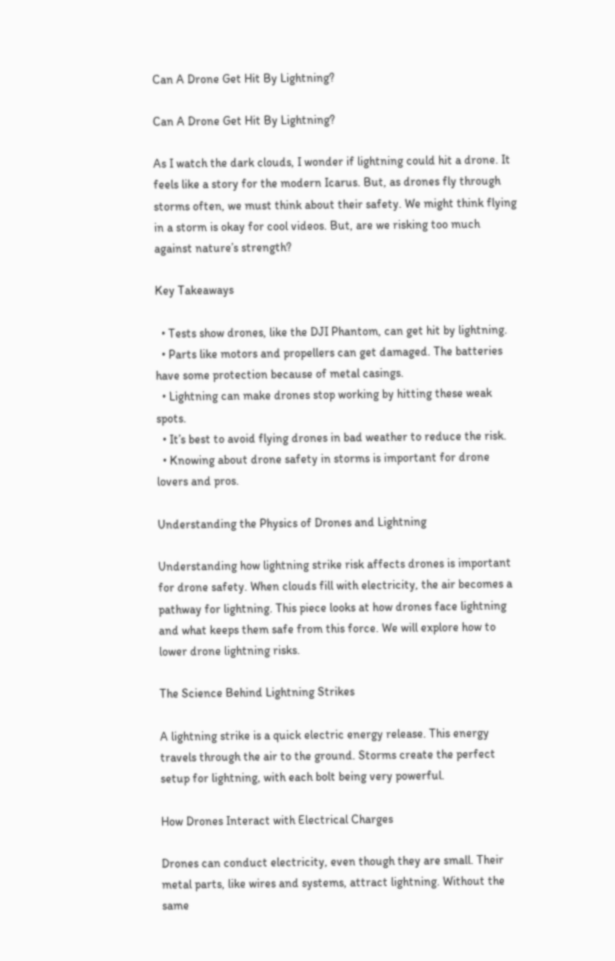Can A Drone Get Hit By Lightning?

Can A Drone Get Hit By Lightning?

As I watch the dark clouds, I wonder if lightning could hit a drone. It feels like a story for the modern Icarus. But, as drones fly through storms often, we must think about their safety. We might think flying in a storm is okay for cool videos. But, are we risking too much against nature’s strength?

Key Takeaways

  • Tests show drones, like the DJI Phantom, can get hit by lightning.
  • Parts like motors and propellers can get damaged. The batteries have some protection because of metal casings.
  • Lightning can make drones stop working by hitting these weak spots.
  • It’s best to avoid flying drones in bad weather to reduce the risk.
  • Knowing about drone safety in storms is important for drone lovers and pros.

Understanding the Physics of Drones and Lightning

Understanding how lightning strike risk affects drones is important for drone safety. When clouds fill with electricity, the air becomes a pathway for lightning. This piece looks at how drones face lightning and what keeps them safe from this force. We will explore how to lower drone lightning risks.

The Science Behind Lightning Strikes

A lightning strike is a quick electric energy release. This energy travels through the air to the ground. Storms create the perfect setup for lightning, with each bolt being very powerful.

How Drones Interact with Electrical Charges

Drones can conduct electricity, even though they are small. Their metal parts, like wires and systems, attract lightning. Without the same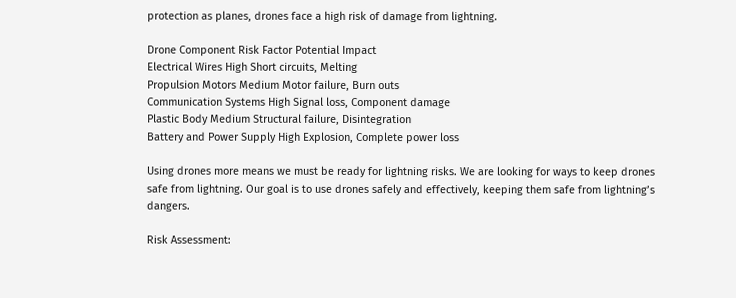protection as planes, drones face a high risk of damage from lightning.

Drone Component Risk Factor Potential Impact
Electrical Wires High Short circuits, Melting
Propulsion Motors Medium Motor failure, Burn outs
Communication Systems High Signal loss, Component damage
Plastic Body Medium Structural failure, Disintegration
Battery and Power Supply High Explosion, Complete power loss

Using drones more means we must be ready for lightning risks. We are looking for ways to keep drones safe from lightning. Our goal is to use drones safely and effectively, keeping them safe from lightning’s dangers.

Risk Assessment: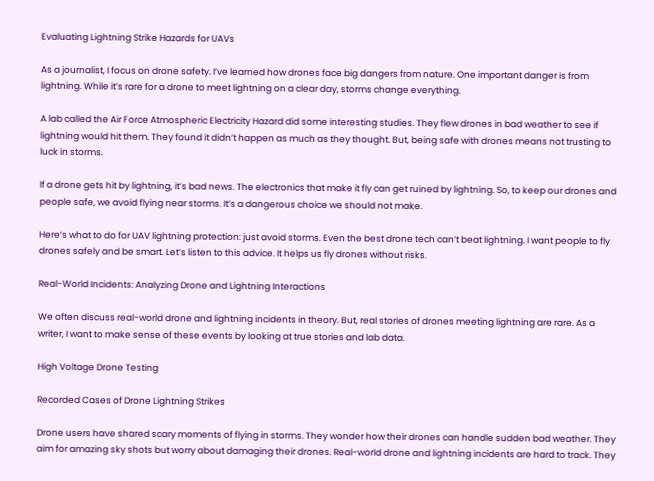Evaluating Lightning Strike Hazards for UAVs

As a journalist, I focus on drone safety. I’ve learned how drones face big dangers from nature. One important danger is from lightning. While it’s rare for a drone to meet lightning on a clear day, storms change everything.

A lab called the Air Force Atmospheric Electricity Hazard did some interesting studies. They flew drones in bad weather to see if lightning would hit them. They found it didn’t happen as much as they thought. But, being safe with drones means not trusting to luck in storms.

If a drone gets hit by lightning, it’s bad news. The electronics that make it fly can get ruined by lightning. So, to keep our drones and people safe, we avoid flying near storms. It’s a dangerous choice we should not make.

Here’s what to do for UAV lightning protection: just avoid storms. Even the best drone tech can’t beat lightning. I want people to fly drones safely and be smart. Let’s listen to this advice. It helps us fly drones without risks.

Real-World Incidents: Analyzing Drone and Lightning Interactions

We often discuss real-world drone and lightning incidents in theory. But, real stories of drones meeting lightning are rare. As a writer, I want to make sense of these events by looking at true stories and lab data.

High Voltage Drone Testing

Recorded Cases of Drone Lightning Strikes

Drone users have shared scary moments of flying in storms. They wonder how their drones can handle sudden bad weather. They aim for amazing sky shots but worry about damaging their drones. Real-world drone and lightning incidents are hard to track. They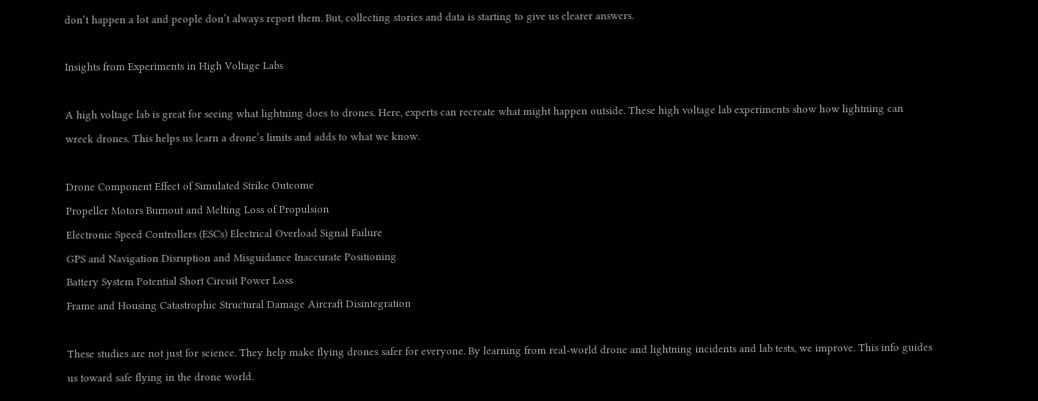don’t happen a lot and people don’t always report them. But, collecting stories and data is starting to give us clearer answers.

Insights from Experiments in High Voltage Labs

A high voltage lab is great for seeing what lightning does to drones. Here, experts can recreate what might happen outside. These high voltage lab experiments show how lightning can wreck drones. This helps us learn a drone’s limits and adds to what we know.

Drone Component Effect of Simulated Strike Outcome
Propeller Motors Burnout and Melting Loss of Propulsion
Electronic Speed Controllers (ESCs) Electrical Overload Signal Failure
GPS and Navigation Disruption and Misguidance Inaccurate Positioning
Battery System Potential Short Circuit Power Loss
Frame and Housing Catastrophic Structural Damage Aircraft Disintegration

These studies are not just for science. They help make flying drones safer for everyone. By learning from real-world drone and lightning incidents and lab tests, we improve. This info guides us toward safe flying in the drone world.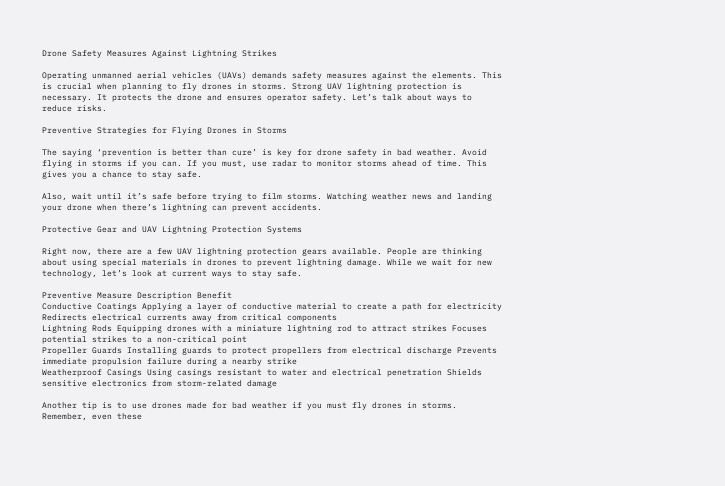Drone Safety Measures Against Lightning Strikes

Operating unmanned aerial vehicles (UAVs) demands safety measures against the elements. This is crucial when planning to fly drones in storms. Strong UAV lightning protection is necessary. It protects the drone and ensures operator safety. Let’s talk about ways to reduce risks.

Preventive Strategies for Flying Drones in Storms

The saying ‘prevention is better than cure’ is key for drone safety in bad weather. Avoid flying in storms if you can. If you must, use radar to monitor storms ahead of time. This gives you a chance to stay safe.

Also, wait until it’s safe before trying to film storms. Watching weather news and landing your drone when there’s lightning can prevent accidents.

Protective Gear and UAV Lightning Protection Systems

Right now, there are a few UAV lightning protection gears available. People are thinking about using special materials in drones to prevent lightning damage. While we wait for new technology, let’s look at current ways to stay safe.

Preventive Measure Description Benefit
Conductive Coatings Applying a layer of conductive material to create a path for electricity Redirects electrical currents away from critical components
Lightning Rods Equipping drones with a miniature lightning rod to attract strikes Focuses potential strikes to a non-critical point
Propeller Guards Installing guards to protect propellers from electrical discharge Prevents immediate propulsion failure during a nearby strike
Weatherproof Casings Using casings resistant to water and electrical penetration Shields sensitive electronics from storm-related damage

Another tip is to use drones made for bad weather if you must fly drones in storms. Remember, even these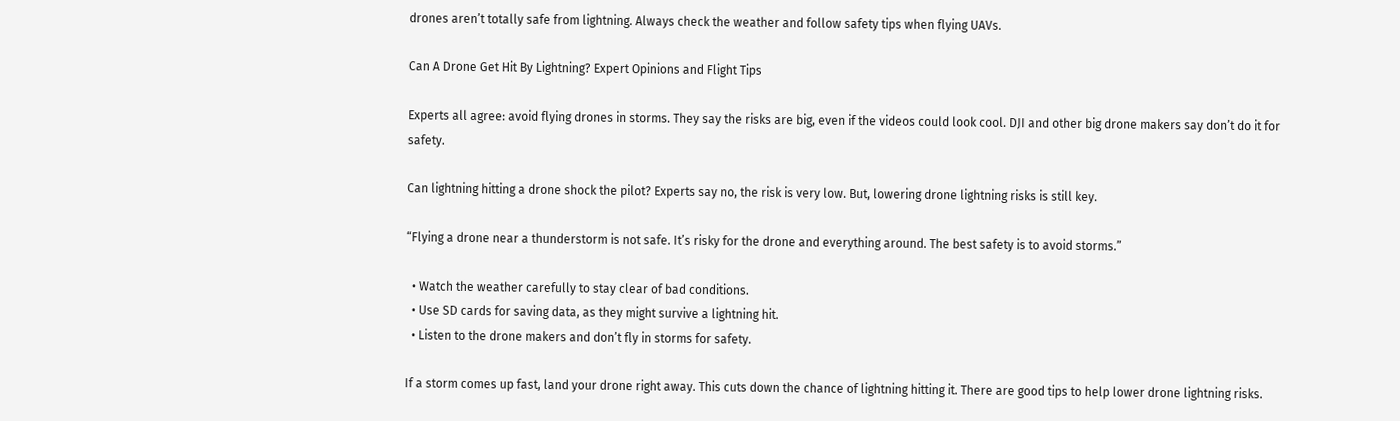drones aren’t totally safe from lightning. Always check the weather and follow safety tips when flying UAVs.

Can A Drone Get Hit By Lightning? Expert Opinions and Flight Tips

Experts all agree: avoid flying drones in storms. They say the risks are big, even if the videos could look cool. DJI and other big drone makers say don’t do it for safety.

Can lightning hitting a drone shock the pilot? Experts say no, the risk is very low. But, lowering drone lightning risks is still key.

“Flying a drone near a thunderstorm is not safe. It’s risky for the drone and everything around. The best safety is to avoid storms.”

  • Watch the weather carefully to stay clear of bad conditions.
  • Use SD cards for saving data, as they might survive a lightning hit.
  • Listen to the drone makers and don’t fly in storms for safety.

If a storm comes up fast, land your drone right away. This cuts down the chance of lightning hitting it. There are good tips to help lower drone lightning risks.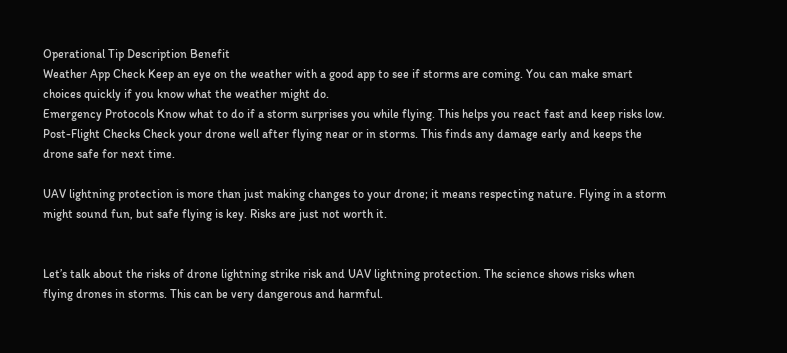Operational Tip Description Benefit
Weather App Check Keep an eye on the weather with a good app to see if storms are coming. You can make smart choices quickly if you know what the weather might do.
Emergency Protocols Know what to do if a storm surprises you while flying. This helps you react fast and keep risks low.
Post-Flight Checks Check your drone well after flying near or in storms. This finds any damage early and keeps the drone safe for next time.

UAV lightning protection is more than just making changes to your drone; it means respecting nature. Flying in a storm might sound fun, but safe flying is key. Risks are just not worth it.


Let’s talk about the risks of drone lightning strike risk and UAV lightning protection. The science shows risks when flying drones in storms. This can be very dangerous and harmful.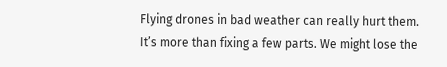Flying drones in bad weather can really hurt them. It’s more than fixing a few parts. We might lose the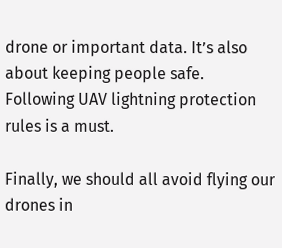drone or important data. It’s also about keeping people safe. Following UAV lightning protection rules is a must.

Finally, we should all avoid flying our drones in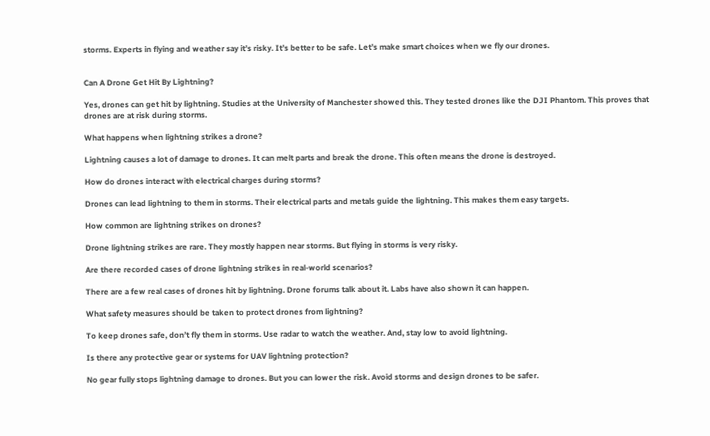storms. Experts in flying and weather say it’s risky. It’s better to be safe. Let’s make smart choices when we fly our drones.


Can A Drone Get Hit By Lightning?

Yes, drones can get hit by lightning. Studies at the University of Manchester showed this. They tested drones like the DJI Phantom. This proves that drones are at risk during storms.

What happens when lightning strikes a drone?

Lightning causes a lot of damage to drones. It can melt parts and break the drone. This often means the drone is destroyed.

How do drones interact with electrical charges during storms?

Drones can lead lightning to them in storms. Their electrical parts and metals guide the lightning. This makes them easy targets.

How common are lightning strikes on drones?

Drone lightning strikes are rare. They mostly happen near storms. But flying in storms is very risky.

Are there recorded cases of drone lightning strikes in real-world scenarios?

There are a few real cases of drones hit by lightning. Drone forums talk about it. Labs have also shown it can happen.

What safety measures should be taken to protect drones from lightning?

To keep drones safe, don’t fly them in storms. Use radar to watch the weather. And, stay low to avoid lightning.

Is there any protective gear or systems for UAV lightning protection?

No gear fully stops lightning damage to drones. But you can lower the risk. Avoid storms and design drones to be safer.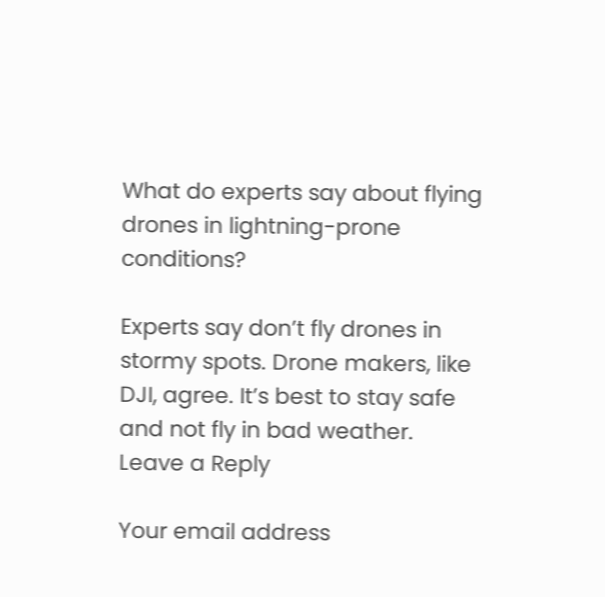What do experts say about flying drones in lightning-prone conditions?

Experts say don’t fly drones in stormy spots. Drone makers, like DJI, agree. It’s best to stay safe and not fly in bad weather.
Leave a Reply

Your email address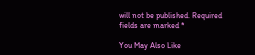will not be published. Required fields are marked *

You May Also Like